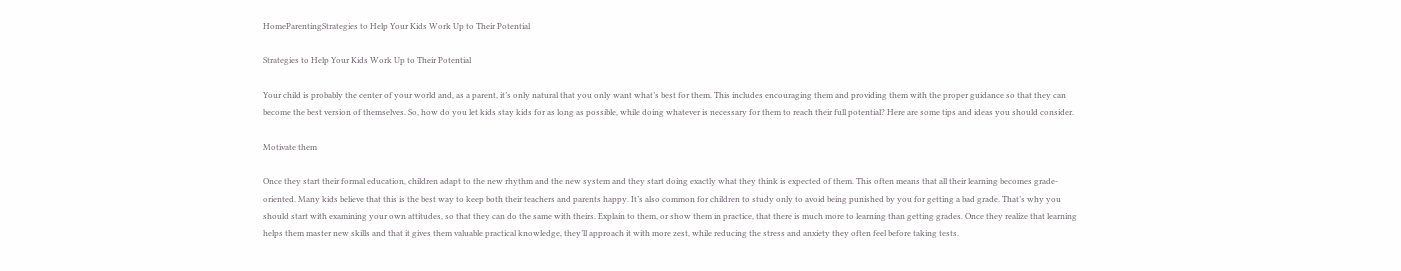HomeParentingStrategies to Help Your Kids Work Up to Their Potential

Strategies to Help Your Kids Work Up to Their Potential

Your child is probably the center of your world and, as a parent, it’s only natural that you only want what’s best for them. This includes encouraging them and providing them with the proper guidance so that they can become the best version of themselves. So, how do you let kids stay kids for as long as possible, while doing whatever is necessary for them to reach their full potential? Here are some tips and ideas you should consider.

Motivate them

Once they start their formal education, children adapt to the new rhythm and the new system and they start doing exactly what they think is expected of them. This often means that all their learning becomes grade-oriented. Many kids believe that this is the best way to keep both their teachers and parents happy. It’s also common for children to study only to avoid being punished by you for getting a bad grade. That’s why you should start with examining your own attitudes, so that they can do the same with theirs. Explain to them, or show them in practice, that there is much more to learning than getting grades. Once they realize that learning helps them master new skills and that it gives them valuable practical knowledge, they’ll approach it with more zest, while reducing the stress and anxiety they often feel before taking tests.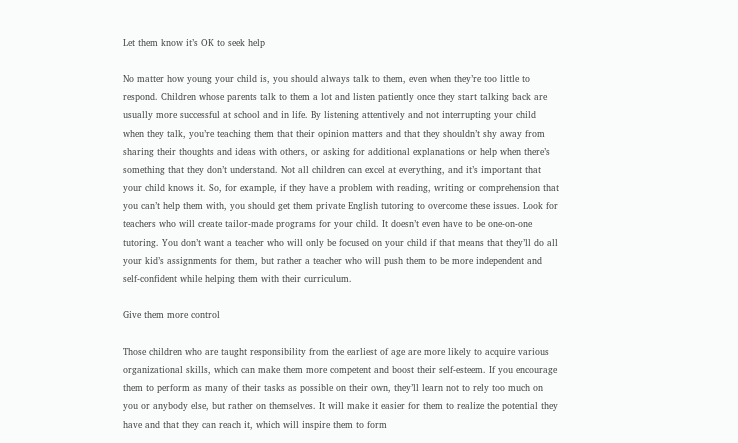Let them know it’s OK to seek help

No matter how young your child is, you should always talk to them, even when they’re too little to respond. Children whose parents talk to them a lot and listen patiently once they start talking back are usually more successful at school and in life. By listening attentively and not interrupting your child when they talk, you’re teaching them that their opinion matters and that they shouldn’t shy away from sharing their thoughts and ideas with others, or asking for additional explanations or help when there’s something that they don’t understand. Not all children can excel at everything, and it’s important that your child knows it. So, for example, if they have a problem with reading, writing or comprehension that you can’t help them with, you should get them private English tutoring to overcome these issues. Look for teachers who will create tailor-made programs for your child. It doesn’t even have to be one-on-one tutoring. You don’t want a teacher who will only be focused on your child if that means that they’ll do all your kid’s assignments for them, but rather a teacher who will push them to be more independent and self-confident while helping them with their curriculum.

Give them more control

Those children who are taught responsibility from the earliest of age are more likely to acquire various organizational skills, which can make them more competent and boost their self-esteem. If you encourage them to perform as many of their tasks as possible on their own, they’ll learn not to rely too much on you or anybody else, but rather on themselves. It will make it easier for them to realize the potential they have and that they can reach it, which will inspire them to form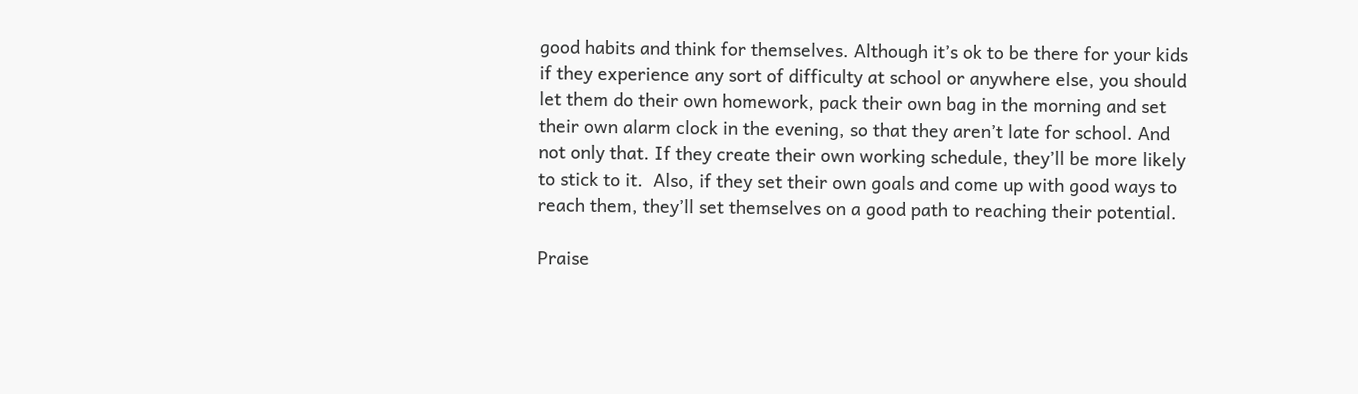good habits and think for themselves. Although it’s ok to be there for your kids if they experience any sort of difficulty at school or anywhere else, you should let them do their own homework, pack their own bag in the morning and set their own alarm clock in the evening, so that they aren’t late for school. And not only that. If they create their own working schedule, they’ll be more likely to stick to it.  Also, if they set their own goals and come up with good ways to reach them, they’ll set themselves on a good path to reaching their potential.

Praise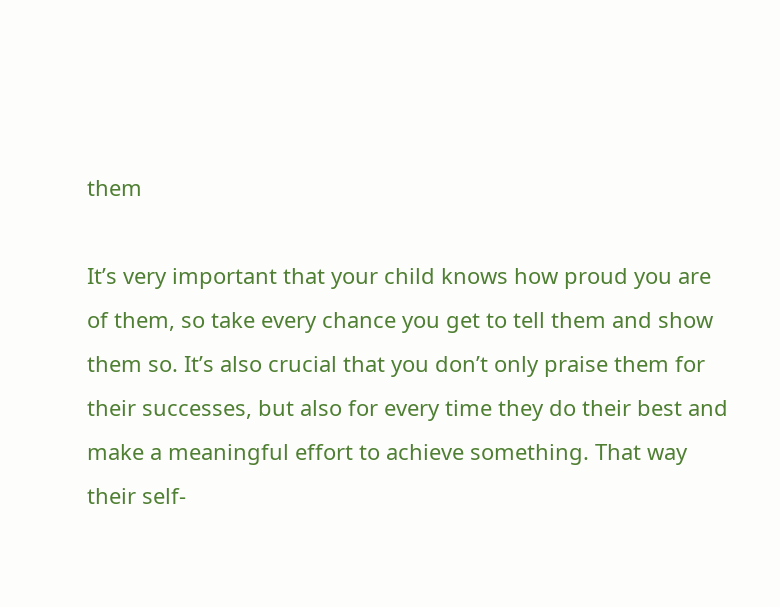them

It’s very important that your child knows how proud you are of them, so take every chance you get to tell them and show them so. It’s also crucial that you don’t only praise them for their successes, but also for every time they do their best and make a meaningful effort to achieve something. That way their self-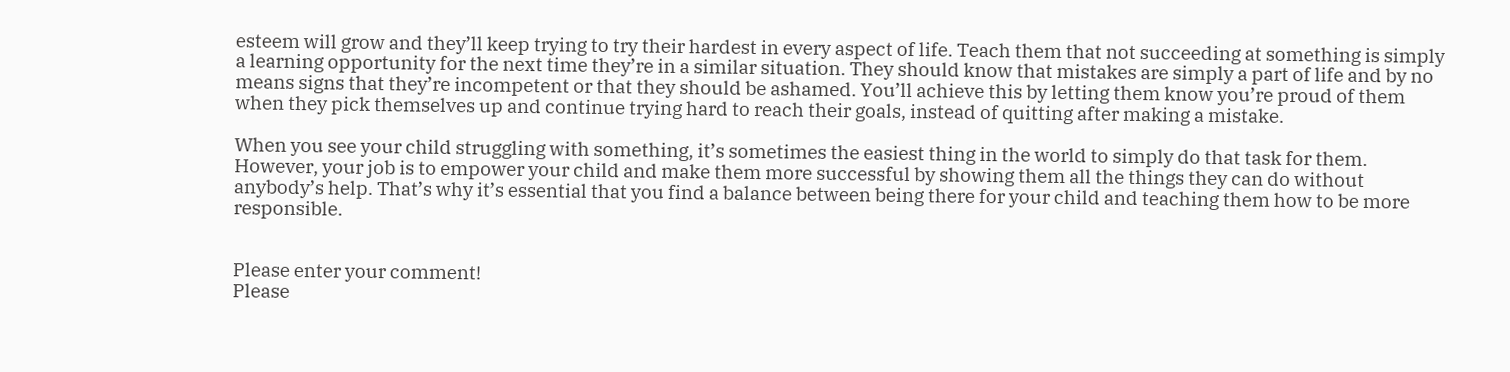esteem will grow and they’ll keep trying to try their hardest in every aspect of life. Teach them that not succeeding at something is simply a learning opportunity for the next time they’re in a similar situation. They should know that mistakes are simply a part of life and by no means signs that they’re incompetent or that they should be ashamed. You’ll achieve this by letting them know you’re proud of them when they pick themselves up and continue trying hard to reach their goals, instead of quitting after making a mistake.

When you see your child struggling with something, it’s sometimes the easiest thing in the world to simply do that task for them. However, your job is to empower your child and make them more successful by showing them all the things they can do without anybody’s help. That’s why it’s essential that you find a balance between being there for your child and teaching them how to be more responsible.


Please enter your comment!
Please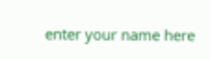enter your name here